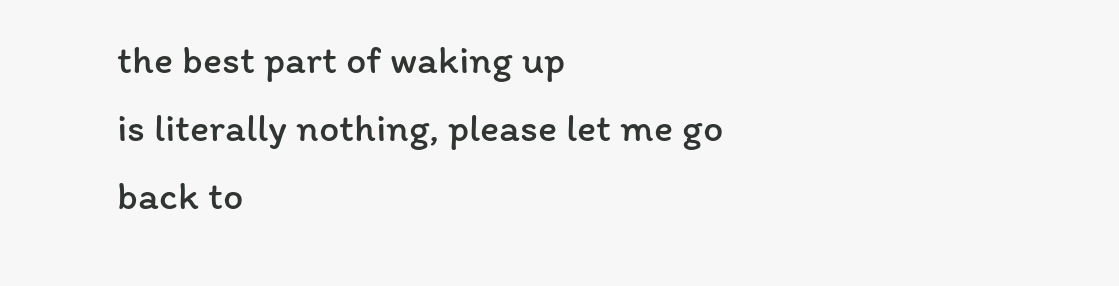the best part of waking up
is literally nothing, please let me go back to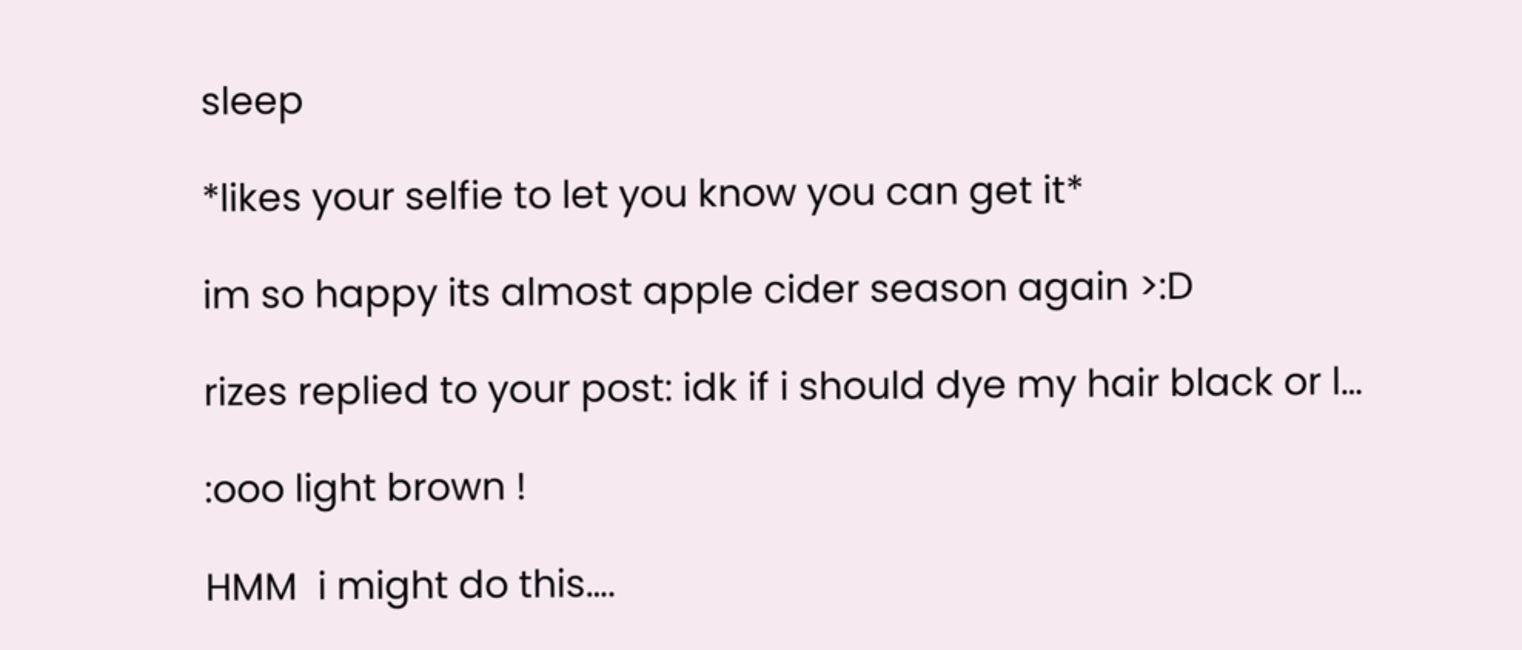sleep

*likes your selfie to let you know you can get it*

im so happy its almost apple cider season again >:D

rizes replied to your post: idk if i should dye my hair black or l…

:ooo light brown !

HMM  i might do this….